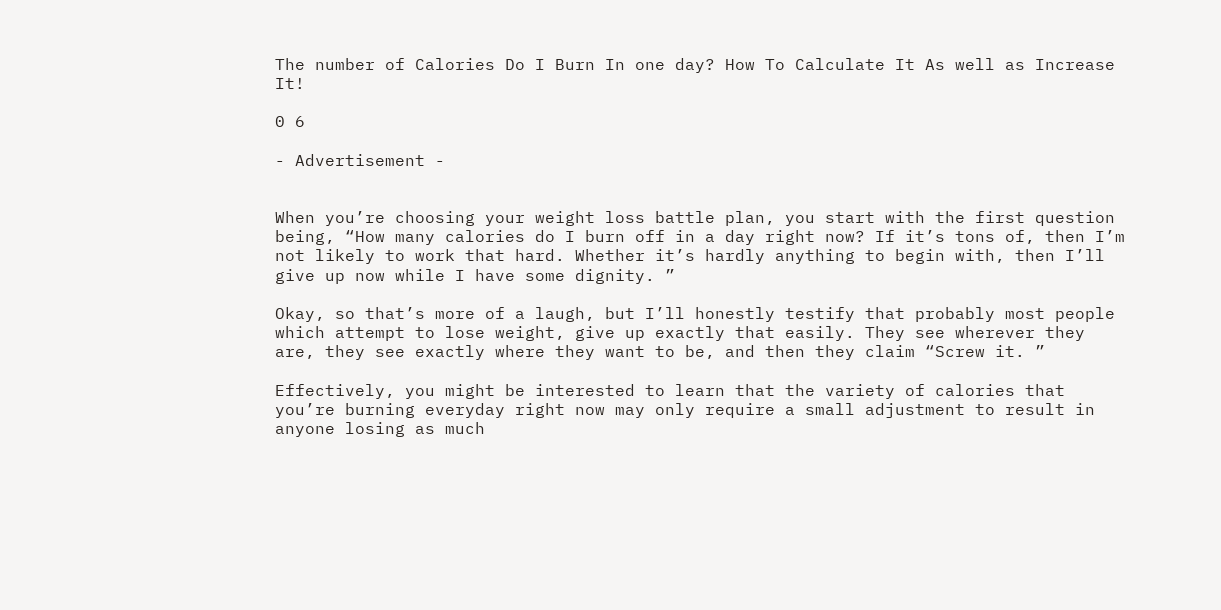The number of Calories Do I Burn In one day? How To Calculate It As well as Increase It!

0 6

- Advertisement -


When you’re choosing your weight loss battle plan, you start with the first question being, “How many calories do I burn off in a day right now? If it’s tons of, then I’m not likely to work that hard. Whether it’s hardly anything to begin with, then I’ll give up now while I have some dignity. ”

Okay, so that’s more of a laugh, but I’ll honestly testify that probably most people which attempt to lose weight, give up exactly that easily. They see wherever they are, they see exactly where they want to be, and then they claim “Screw it. ”

Effectively, you might be interested to learn that the variety of calories that you’re burning everyday right now may only require a small adjustment to result in anyone losing as much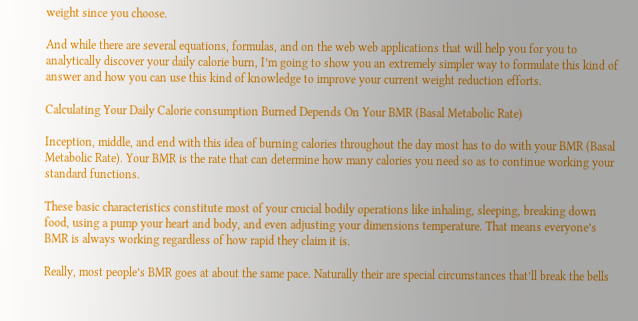weight since you choose.

And while there are several equations, formulas, and on the web web applications that will help you for you to analytically discover your daily calorie burn, I’m going to show you an extremely simpler way to formulate this kind of answer and how you can use this kind of knowledge to improve your current weight reduction efforts.

Calculating Your Daily Calorie consumption Burned Depends On Your BMR (Basal Metabolic Rate)

Inception, middle, and end with this idea of burning calories throughout the day most has to do with your BMR (Basal Metabolic Rate). Your BMR is the rate that can determine how many calories you need so as to continue working your standard functions.

These basic characteristics constitute most of your crucial bodily operations like inhaling, sleeping, breaking down food, using a pump your heart and body, and even adjusting your dimensions temperature. That means everyone’s BMR is always working regardless of how rapid they claim it is.

Really, most people’s BMR goes at about the same pace. Naturally their are special circumstances that’ll break the bells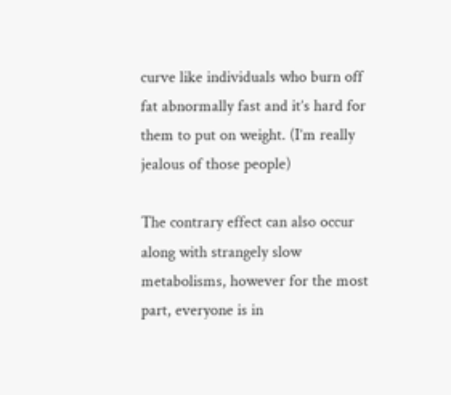curve like individuals who burn off fat abnormally fast and it’s hard for them to put on weight. (I’m really jealous of those people)

The contrary effect can also occur along with strangely slow metabolisms, however for the most part, everyone is in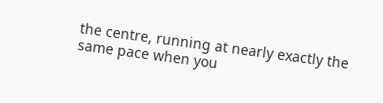the centre, running at nearly exactly the same pace when you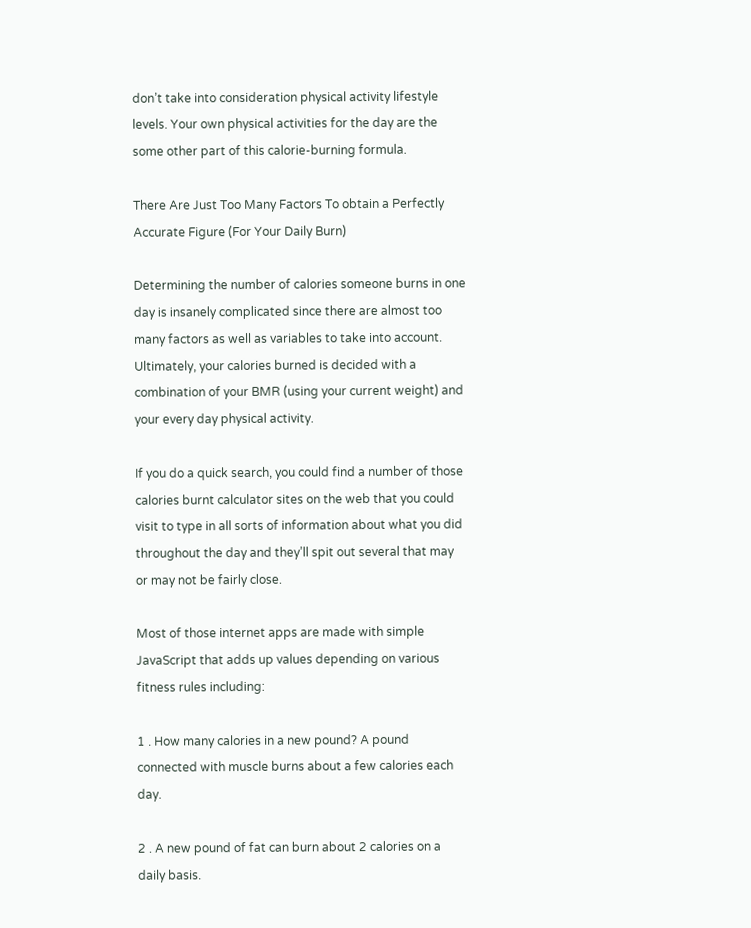don’t take into consideration physical activity lifestyle levels. Your own physical activities for the day are the some other part of this calorie-burning formula.

There Are Just Too Many Factors To obtain a Perfectly Accurate Figure (For Your Daily Burn)

Determining the number of calories someone burns in one day is insanely complicated since there are almost too many factors as well as variables to take into account. Ultimately, your calories burned is decided with a combination of your BMR (using your current weight) and your every day physical activity.

If you do a quick search, you could find a number of those calories burnt calculator sites on the web that you could visit to type in all sorts of information about what you did throughout the day and they’ll spit out several that may or may not be fairly close.

Most of those internet apps are made with simple JavaScript that adds up values depending on various fitness rules including:

1 . How many calories in a new pound? A pound connected with muscle burns about a few calories each day.

2 . A new pound of fat can burn about 2 calories on a daily basis.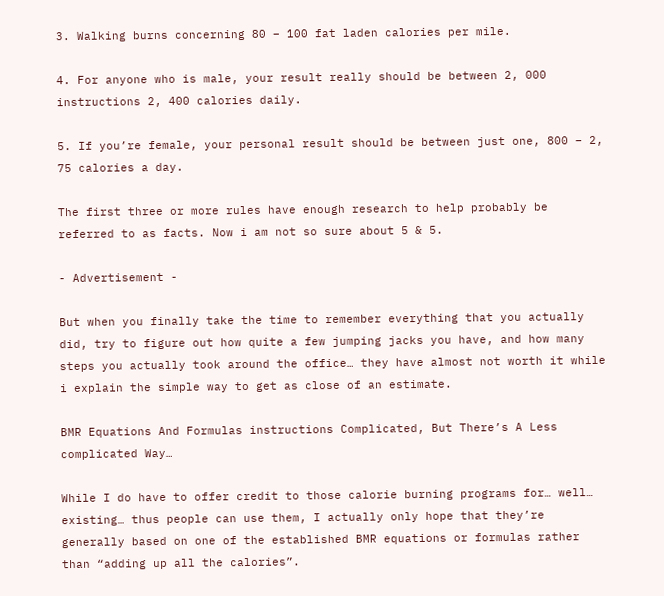3. Walking burns concerning 80 – 100 fat laden calories per mile.

4. For anyone who is male, your result really should be between 2, 000 instructions 2, 400 calories daily.

5. If you’re female, your personal result should be between just one, 800 – 2, 75 calories a day.

The first three or more rules have enough research to help probably be referred to as facts. Now i am not so sure about 5 & 5.

- Advertisement -

But when you finally take the time to remember everything that you actually did, try to figure out how quite a few jumping jacks you have, and how many steps you actually took around the office… they have almost not worth it while i explain the simple way to get as close of an estimate.

BMR Equations And Formulas instructions Complicated, But There’s A Less complicated Way…

While I do have to offer credit to those calorie burning programs for… well… existing… thus people can use them, I actually only hope that they’re generally based on one of the established BMR equations or formulas rather than “adding up all the calories”.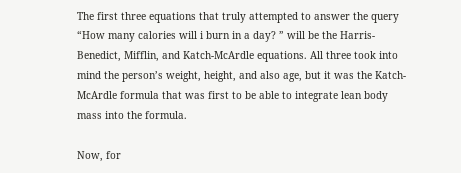The first three equations that truly attempted to answer the query “How many calories will i burn in a day? ” will be the Harris-Benedict, Mifflin, and Katch-McArdle equations. All three took into mind the person’s weight, height, and also age, but it was the Katch-McArdle formula that was first to be able to integrate lean body mass into the formula.

Now, for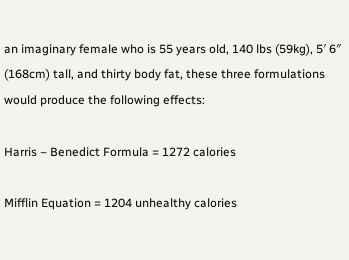an imaginary female who is 55 years old, 140 lbs (59kg), 5′ 6″ (168cm) tall, and thirty body fat, these three formulations would produce the following effects:

Harris – Benedict Formula = 1272 calories

Mifflin Equation = 1204 unhealthy calories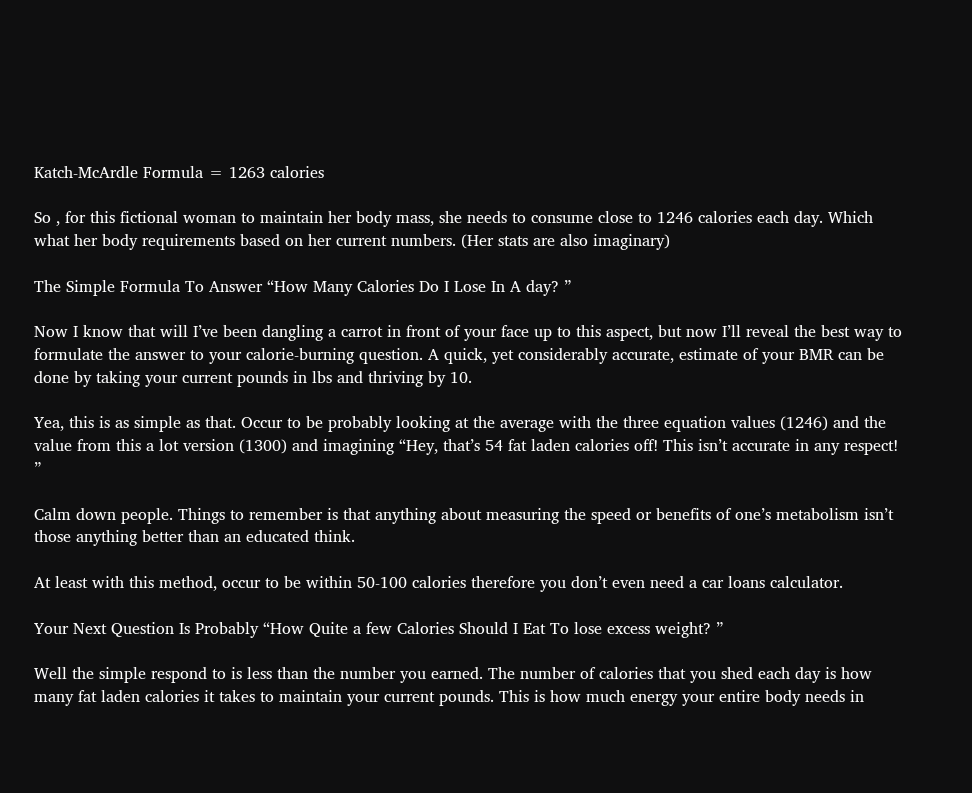Katch-McArdle Formula = 1263 calories

So , for this fictional woman to maintain her body mass, she needs to consume close to 1246 calories each day. Which what her body requirements based on her current numbers. (Her stats are also imaginary)

The Simple Formula To Answer “How Many Calories Do I Lose In A day? ”

Now I know that will I’ve been dangling a carrot in front of your face up to this aspect, but now I’ll reveal the best way to formulate the answer to your calorie-burning question. A quick, yet considerably accurate, estimate of your BMR can be done by taking your current pounds in lbs and thriving by 10.

Yea, this is as simple as that. Occur to be probably looking at the average with the three equation values (1246) and the value from this a lot version (1300) and imagining “Hey, that’s 54 fat laden calories off! This isn’t accurate in any respect! ”

Calm down people. Things to remember is that anything about measuring the speed or benefits of one’s metabolism isn’t those anything better than an educated think.

At least with this method, occur to be within 50-100 calories therefore you don’t even need a car loans calculator.

Your Next Question Is Probably “How Quite a few Calories Should I Eat To lose excess weight? ”

Well the simple respond to is less than the number you earned. The number of calories that you shed each day is how many fat laden calories it takes to maintain your current pounds. This is how much energy your entire body needs in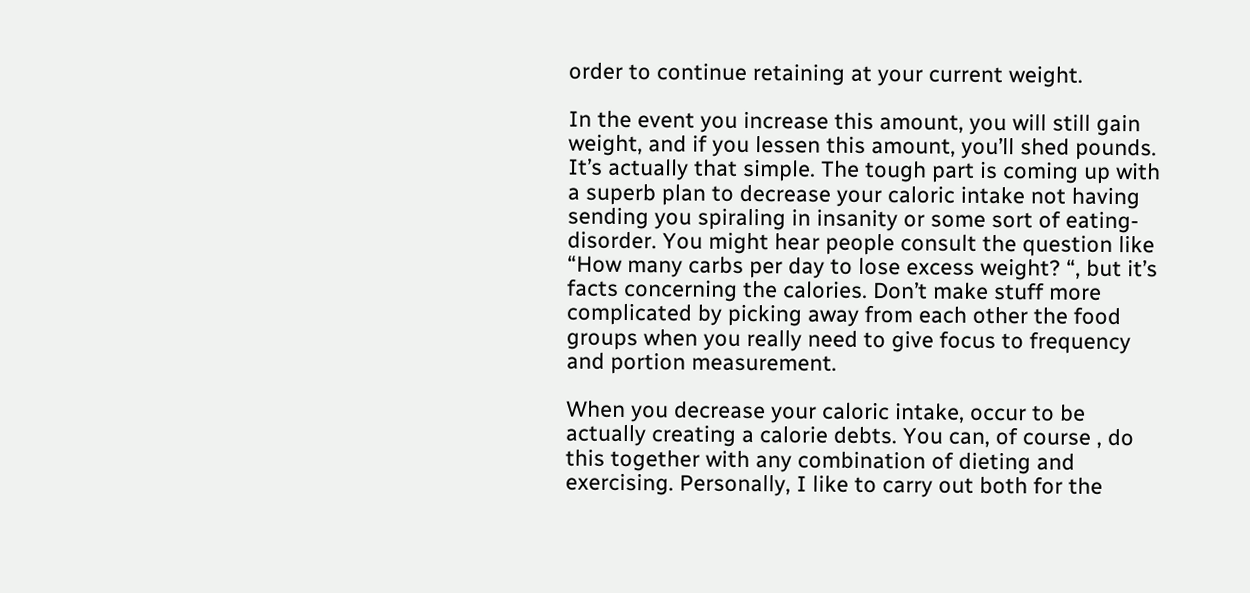order to continue retaining at your current weight.

In the event you increase this amount, you will still gain weight, and if you lessen this amount, you’ll shed pounds. It’s actually that simple. The tough part is coming up with a superb plan to decrease your caloric intake not having sending you spiraling in insanity or some sort of eating-disorder. You might hear people consult the question like “How many carbs per day to lose excess weight? “, but it’s facts concerning the calories. Don’t make stuff more complicated by picking away from each other the food groups when you really need to give focus to frequency and portion measurement.

When you decrease your caloric intake, occur to be actually creating a calorie debts. You can, of course , do this together with any combination of dieting and exercising. Personally, I like to carry out both for the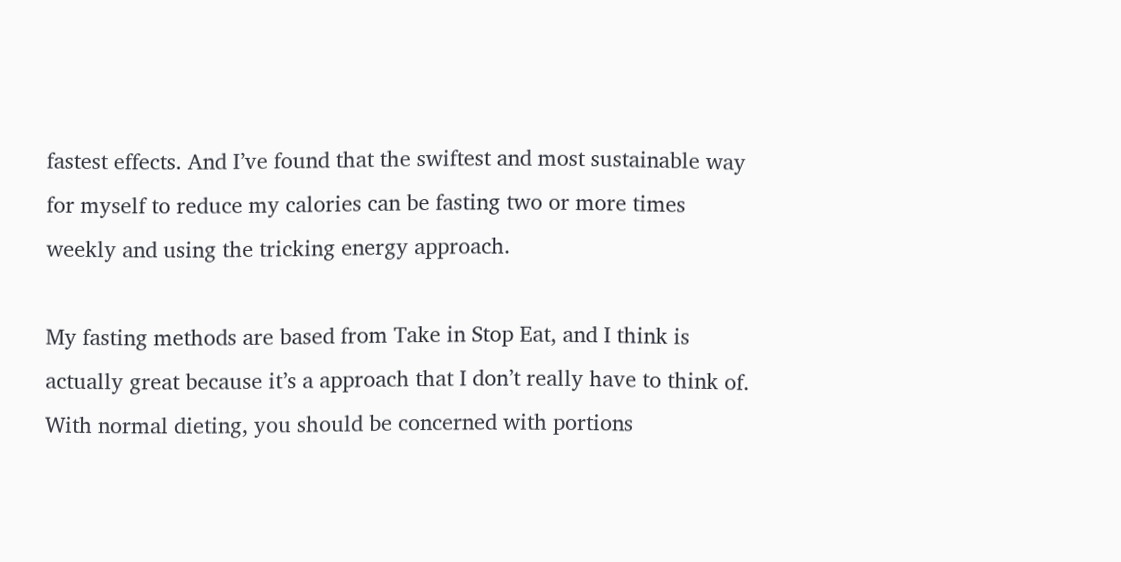fastest effects. And I’ve found that the swiftest and most sustainable way for myself to reduce my calories can be fasting two or more times weekly and using the tricking energy approach.

My fasting methods are based from Take in Stop Eat, and I think is actually great because it’s a approach that I don’t really have to think of. With normal dieting, you should be concerned with portions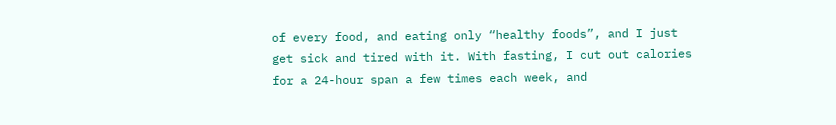of every food, and eating only “healthy foods”, and I just get sick and tired with it. With fasting, I cut out calories for a 24-hour span a few times each week, and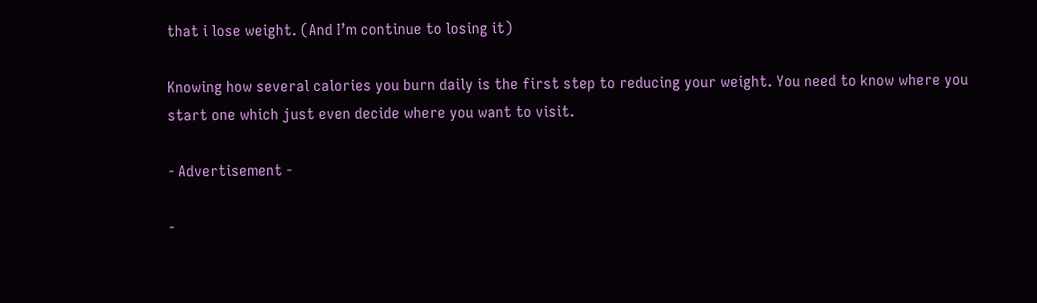that i lose weight. (And I’m continue to losing it)

Knowing how several calories you burn daily is the first step to reducing your weight. You need to know where you start one which just even decide where you want to visit.

- Advertisement -

-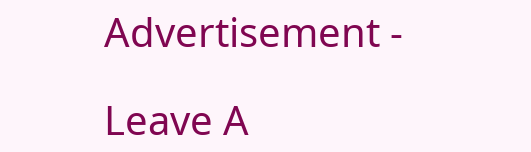Advertisement -

Leave A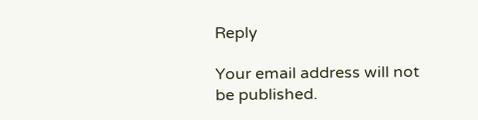Reply

Your email address will not be published.